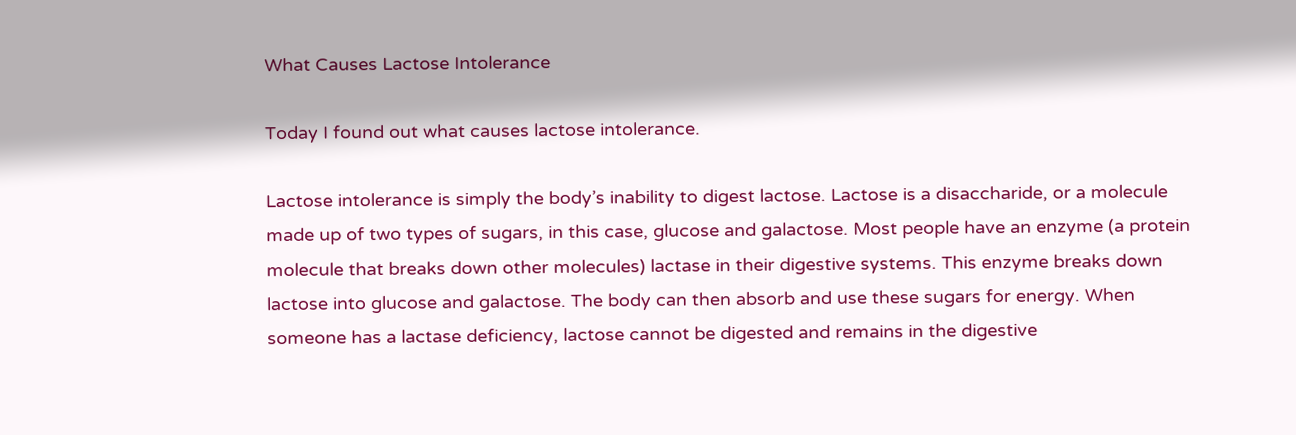What Causes Lactose Intolerance

Today I found out what causes lactose intolerance.

Lactose intolerance is simply the body’s inability to digest lactose. Lactose is a disaccharide, or a molecule made up of two types of sugars, in this case, glucose and galactose. Most people have an enzyme (a protein molecule that breaks down other molecules) lactase in their digestive systems. This enzyme breaks down lactose into glucose and galactose. The body can then absorb and use these sugars for energy. When someone has a lactase deficiency, lactose cannot be digested and remains in the digestive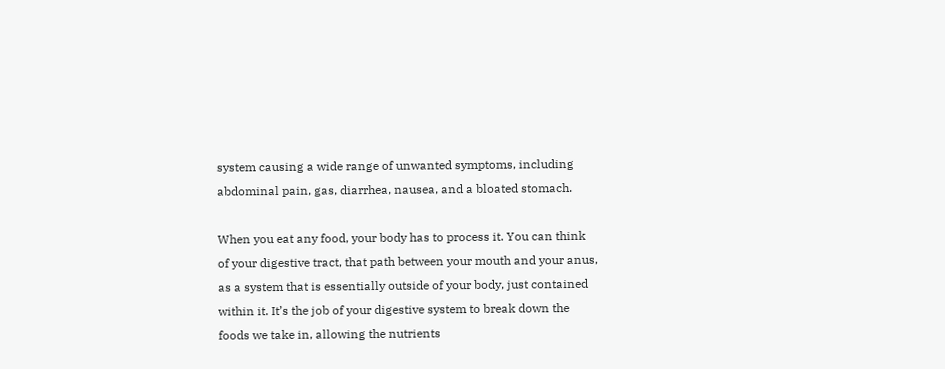system causing a wide range of unwanted symptoms, including abdominal pain, gas, diarrhea, nausea, and a bloated stomach.

When you eat any food, your body has to process it. You can think of your digestive tract, that path between your mouth and your anus, as a system that is essentially outside of your body, just contained within it. It’s the job of your digestive system to break down the foods we take in, allowing the nutrients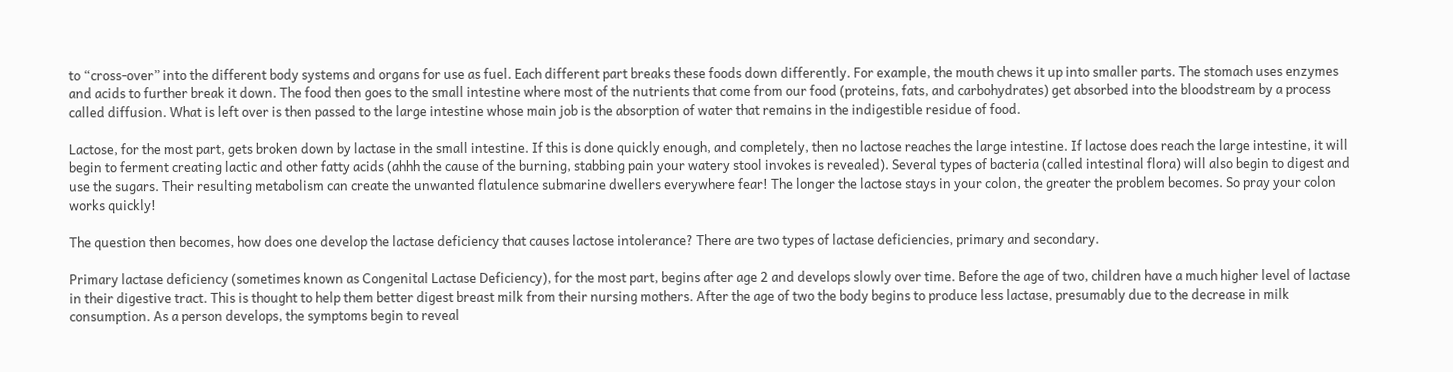to “cross-over” into the different body systems and organs for use as fuel. Each different part breaks these foods down differently. For example, the mouth chews it up into smaller parts. The stomach uses enzymes and acids to further break it down. The food then goes to the small intestine where most of the nutrients that come from our food (proteins, fats, and carbohydrates) get absorbed into the bloodstream by a process called diffusion. What is left over is then passed to the large intestine whose main job is the absorption of water that remains in the indigestible residue of food.

Lactose, for the most part, gets broken down by lactase in the small intestine. If this is done quickly enough, and completely, then no lactose reaches the large intestine. If lactose does reach the large intestine, it will begin to ferment creating lactic and other fatty acids (ahhh the cause of the burning, stabbing pain your watery stool invokes is revealed). Several types of bacteria (called intestinal flora) will also begin to digest and use the sugars. Their resulting metabolism can create the unwanted flatulence submarine dwellers everywhere fear! The longer the lactose stays in your colon, the greater the problem becomes. So pray your colon works quickly!

The question then becomes, how does one develop the lactase deficiency that causes lactose intolerance? There are two types of lactase deficiencies, primary and secondary.

Primary lactase deficiency (sometimes known as Congenital Lactase Deficiency), for the most part, begins after age 2 and develops slowly over time. Before the age of two, children have a much higher level of lactase in their digestive tract. This is thought to help them better digest breast milk from their nursing mothers. After the age of two the body begins to produce less lactase, presumably due to the decrease in milk consumption. As a person develops, the symptoms begin to reveal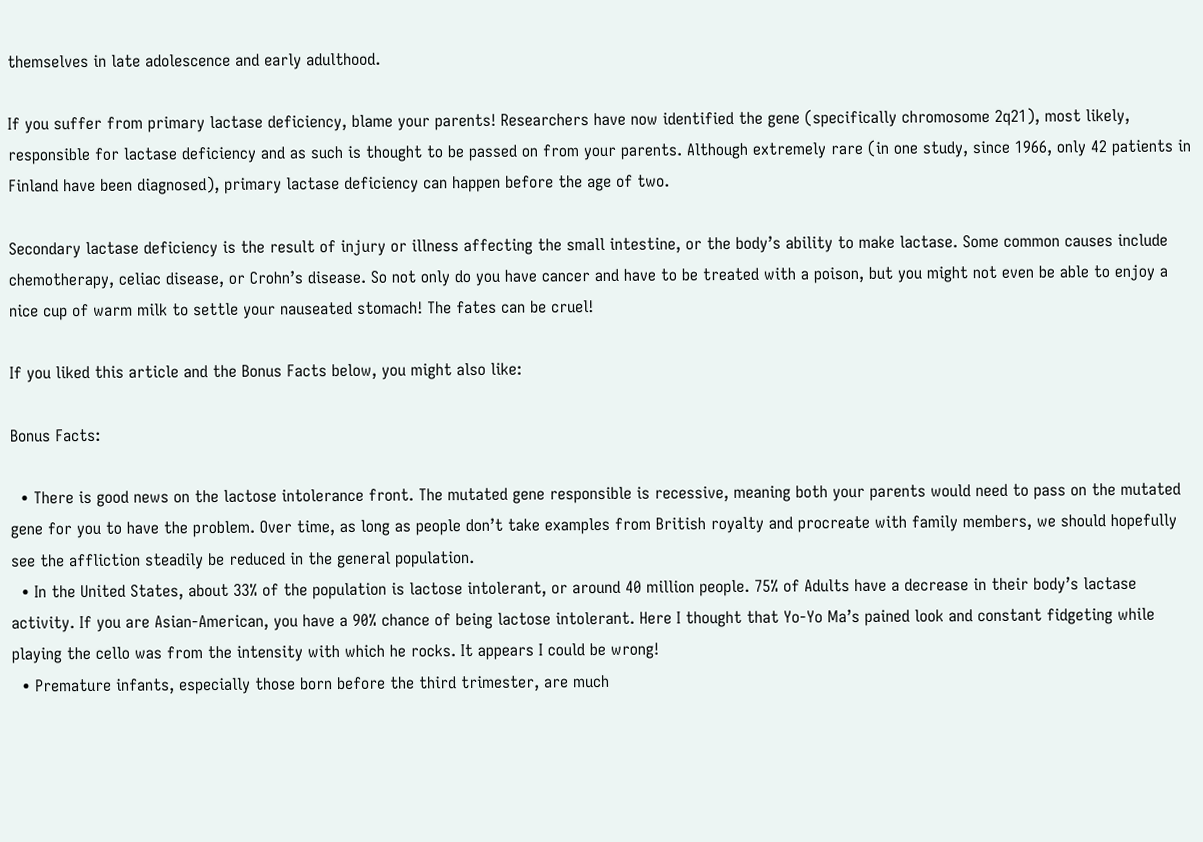themselves in late adolescence and early adulthood.

If you suffer from primary lactase deficiency, blame your parents! Researchers have now identified the gene (specifically chromosome 2q21), most likely, responsible for lactase deficiency and as such is thought to be passed on from your parents. Although extremely rare (in one study, since 1966, only 42 patients in Finland have been diagnosed), primary lactase deficiency can happen before the age of two.

Secondary lactase deficiency is the result of injury or illness affecting the small intestine, or the body’s ability to make lactase. Some common causes include chemotherapy, celiac disease, or Crohn’s disease. So not only do you have cancer and have to be treated with a poison, but you might not even be able to enjoy a nice cup of warm milk to settle your nauseated stomach! The fates can be cruel!

If you liked this article and the Bonus Facts below, you might also like:

Bonus Facts:

  • There is good news on the lactose intolerance front. The mutated gene responsible is recessive, meaning both your parents would need to pass on the mutated gene for you to have the problem. Over time, as long as people don’t take examples from British royalty and procreate with family members, we should hopefully see the affliction steadily be reduced in the general population.
  • In the United States, about 33% of the population is lactose intolerant, or around 40 million people. 75% of Adults have a decrease in their body’s lactase activity. If you are Asian-American, you have a 90% chance of being lactose intolerant. Here I thought that Yo-Yo Ma’s pained look and constant fidgeting while playing the cello was from the intensity with which he rocks. It appears I could be wrong!
  • Premature infants, especially those born before the third trimester, are much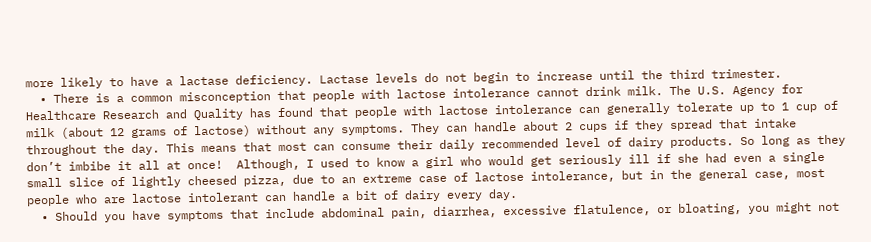more likely to have a lactase deficiency. Lactase levels do not begin to increase until the third trimester.
  • There is a common misconception that people with lactose intolerance cannot drink milk. The U.S. Agency for Healthcare Research and Quality has found that people with lactose intolerance can generally tolerate up to 1 cup of milk (about 12 grams of lactose) without any symptoms. They can handle about 2 cups if they spread that intake throughout the day. This means that most can consume their daily recommended level of dairy products. So long as they don’t imbibe it all at once!  Although, I used to know a girl who would get seriously ill if she had even a single small slice of lightly cheesed pizza, due to an extreme case of lactose intolerance, but in the general case, most people who are lactose intolerant can handle a bit of dairy every day.
  • Should you have symptoms that include abdominal pain, diarrhea, excessive flatulence, or bloating, you might not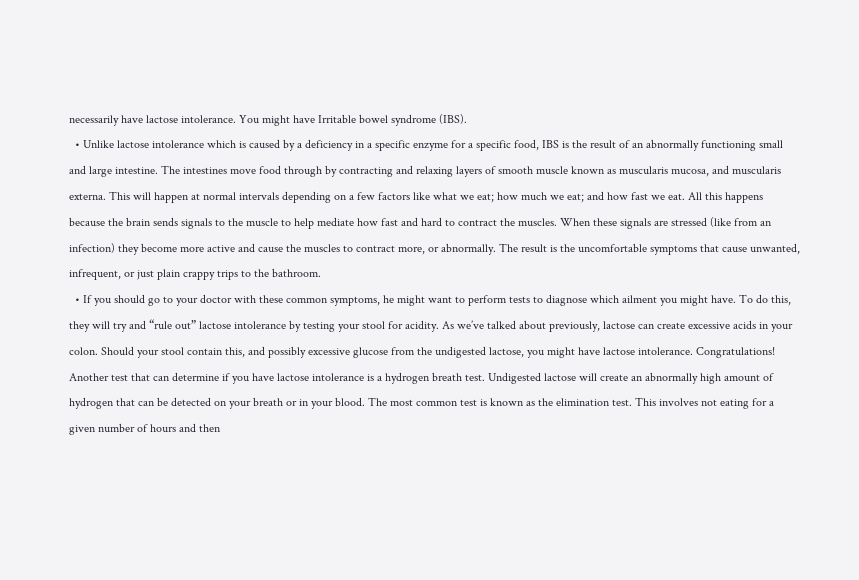necessarily have lactose intolerance. You might have Irritable bowel syndrome (IBS).
  • Unlike lactose intolerance which is caused by a deficiency in a specific enzyme for a specific food, IBS is the result of an abnormally functioning small and large intestine. The intestines move food through by contracting and relaxing layers of smooth muscle known as muscularis mucosa, and muscularis externa. This will happen at normal intervals depending on a few factors like what we eat; how much we eat; and how fast we eat. All this happens because the brain sends signals to the muscle to help mediate how fast and hard to contract the muscles. When these signals are stressed (like from an infection) they become more active and cause the muscles to contract more, or abnormally. The result is the uncomfortable symptoms that cause unwanted, infrequent, or just plain crappy trips to the bathroom.
  • If you should go to your doctor with these common symptoms, he might want to perform tests to diagnose which ailment you might have. To do this, they will try and “rule out” lactose intolerance by testing your stool for acidity. As we’ve talked about previously, lactose can create excessive acids in your colon. Should your stool contain this, and possibly excessive glucose from the undigested lactose, you might have lactose intolerance. Congratulations! Another test that can determine if you have lactose intolerance is a hydrogen breath test. Undigested lactose will create an abnormally high amount of hydrogen that can be detected on your breath or in your blood. The most common test is known as the elimination test. This involves not eating for a given number of hours and then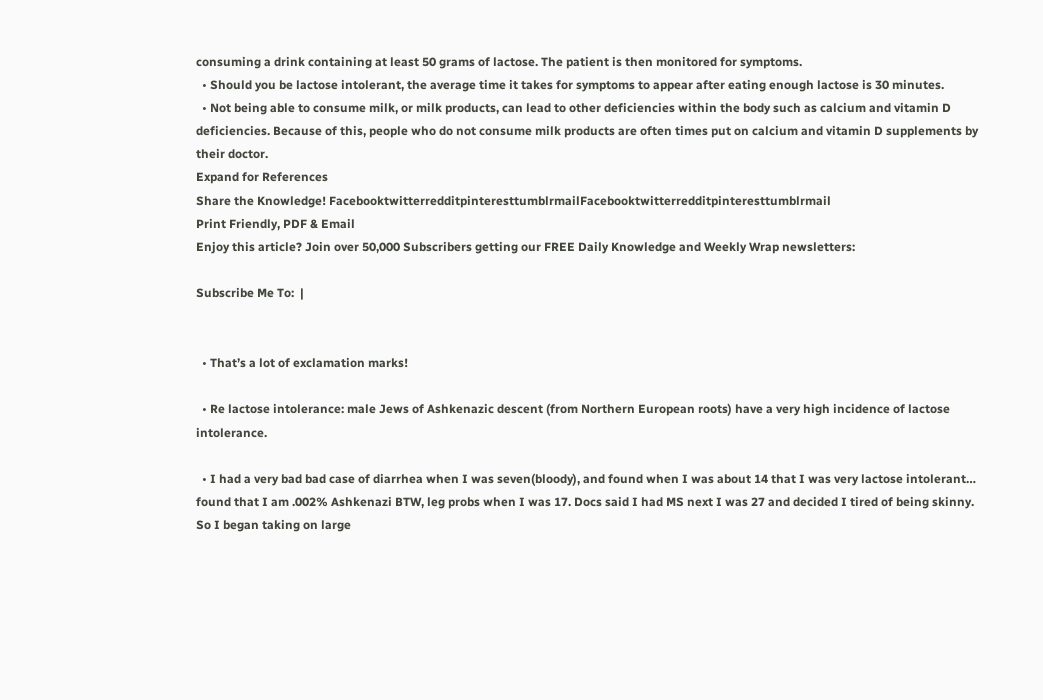consuming a drink containing at least 50 grams of lactose. The patient is then monitored for symptoms.
  • Should you be lactose intolerant, the average time it takes for symptoms to appear after eating enough lactose is 30 minutes.
  • Not being able to consume milk, or milk products, can lead to other deficiencies within the body such as calcium and vitamin D deficiencies. Because of this, people who do not consume milk products are often times put on calcium and vitamin D supplements by their doctor.
Expand for References
Share the Knowledge! FacebooktwitterredditpinteresttumblrmailFacebooktwitterredditpinteresttumblrmail
Print Friendly, PDF & Email
Enjoy this article? Join over 50,000 Subscribers getting our FREE Daily Knowledge and Weekly Wrap newsletters:

Subscribe Me To:  |


  • That’s a lot of exclamation marks!

  • Re lactose intolerance: male Jews of Ashkenazic descent (from Northern European roots) have a very high incidence of lactose intolerance.

  • I had a very bad bad case of diarrhea when I was seven(bloody), and found when I was about 14 that I was very lactose intolerant… found that I am .002% Ashkenazi BTW, leg probs when I was 17. Docs said I had MS next I was 27 and decided I tired of being skinny. So I began taking on large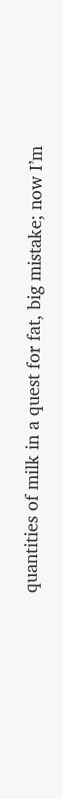quantities of milk in a quest for fat, big mistake; now I’m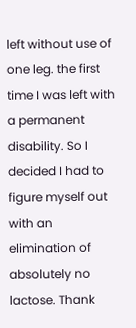left without use of one leg. the first time I was left with a permanent disability. So I decided I had to figure myself out with an elimination of absolutely no lactose. Thank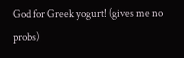God for Greek yogurt! (gives me no probs)